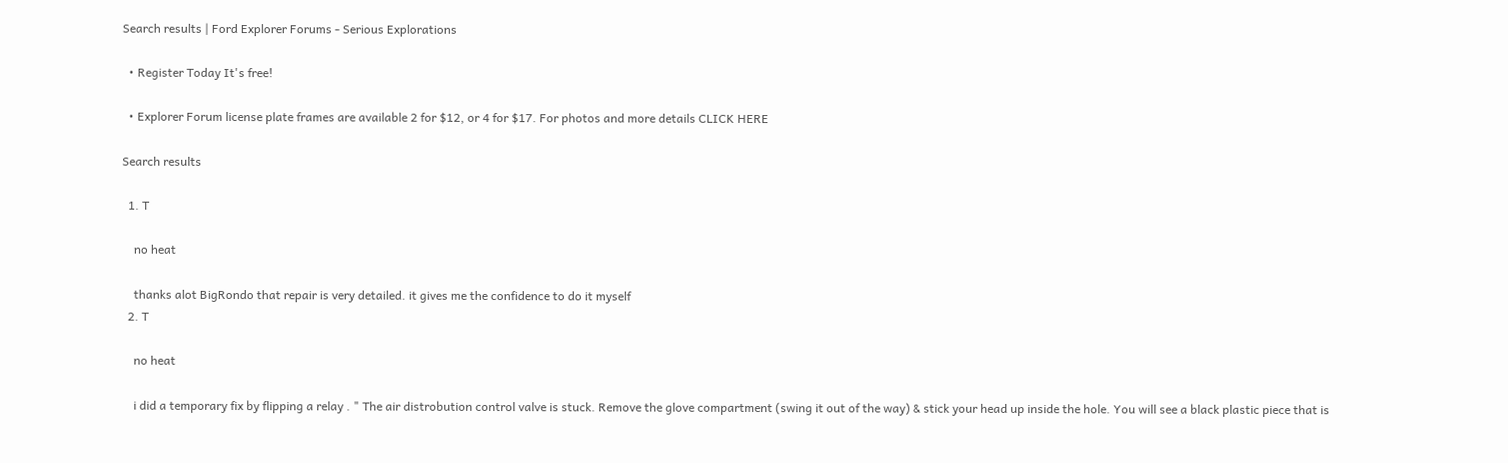Search results | Ford Explorer Forums - Serious Explorations

  • Register Today It's free!

  • Explorer Forum license plate frames are available 2 for $12, or 4 for $17. For photos and more details CLICK HERE

Search results

  1. T

    no heat

    thanks alot BigRondo that repair is very detailed. it gives me the confidence to do it myself
  2. T

    no heat

    i did a temporary fix by flipping a relay . " The air distrobution control valve is stuck. Remove the glove compartment (swing it out of the way) & stick your head up inside the hole. You will see a black plastic piece that is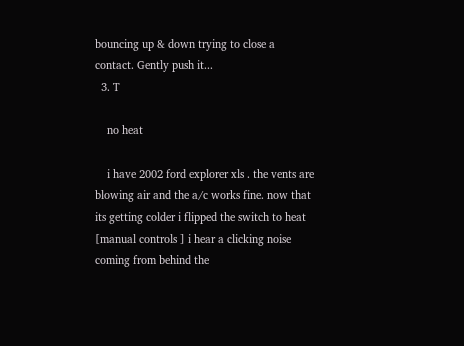bouncing up & down trying to close a contact. Gently push it...
  3. T

    no heat

    i have 2002 ford explorer xls . the vents are blowing air and the a/c works fine. now that its getting colder i flipped the switch to heat [manual controls ] i hear a clicking noise coming from behind the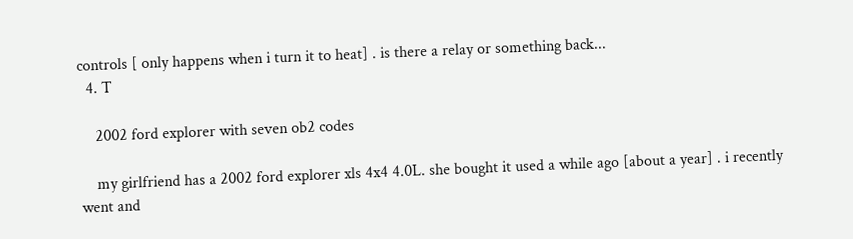controls [ only happens when i turn it to heat] . is there a relay or something back...
  4. T

    2002 ford explorer with seven ob2 codes

    my girlfriend has a 2002 ford explorer xls 4x4 4.0L. she bought it used a while ago [about a year] . i recently went and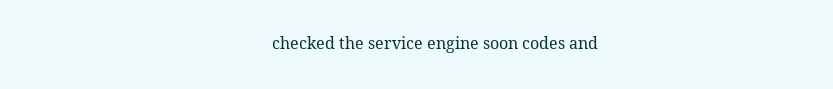checked the service engine soon codes and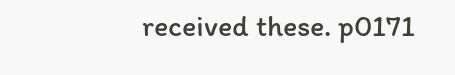received these. p0171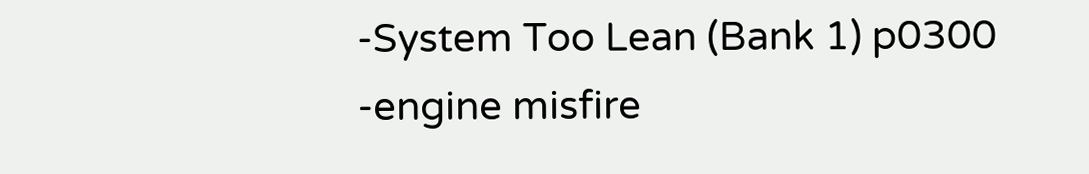-System Too Lean (Bank 1) p0300 -engine misfire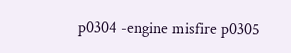p0304 -engine misfire p0305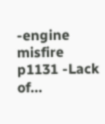-engine misfire p1131 -Lack of...